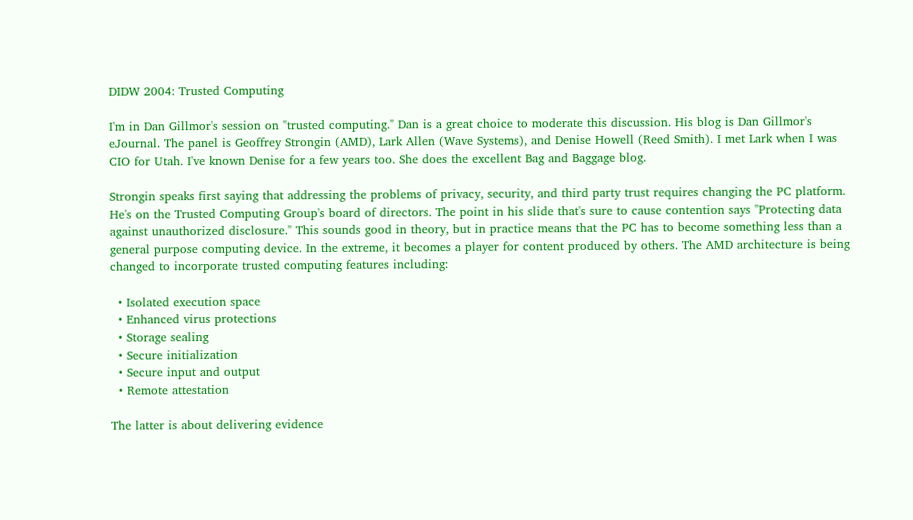DIDW 2004: Trusted Computing

I'm in Dan Gillmor's session on "trusted computing." Dan is a great choice to moderate this discussion. His blog is Dan Gillmor's eJournal. The panel is Geoffrey Strongin (AMD), Lark Allen (Wave Systems), and Denise Howell (Reed Smith). I met Lark when I was CIO for Utah. I've known Denise for a few years too. She does the excellent Bag and Baggage blog.

Strongin speaks first saying that addressing the problems of privacy, security, and third party trust requires changing the PC platform. He's on the Trusted Computing Group's board of directors. The point in his slide that's sure to cause contention says "Protecting data against unauthorized disclosure." This sounds good in theory, but in practice means that the PC has to become something less than a general purpose computing device. In the extreme, it becomes a player for content produced by others. The AMD architecture is being changed to incorporate trusted computing features including:

  • Isolated execution space
  • Enhanced virus protections
  • Storage sealing
  • Secure initialization
  • Secure input and output
  • Remote attestation

The latter is about delivering evidence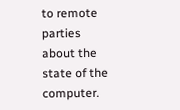to remote parties about the state of the computer.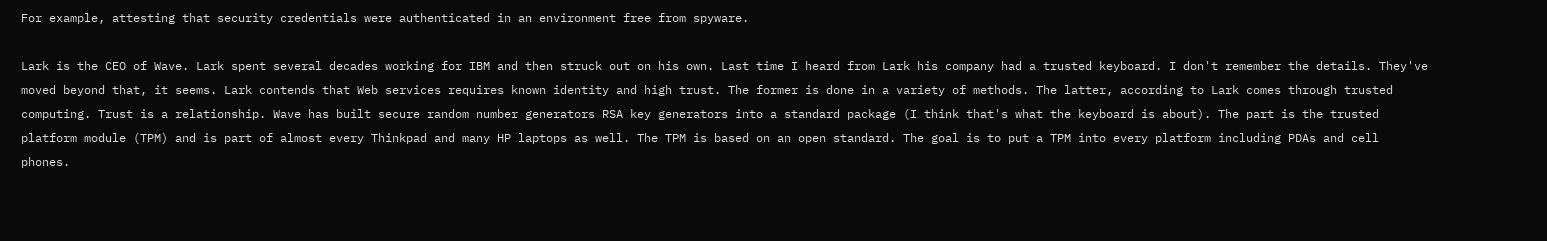For example, attesting that security credentials were authenticated in an environment free from spyware.

Lark is the CEO of Wave. Lark spent several decades working for IBM and then struck out on his own. Last time I heard from Lark his company had a trusted keyboard. I don't remember the details. They've moved beyond that, it seems. Lark contends that Web services requires known identity and high trust. The former is done in a variety of methods. The latter, according to Lark comes through trusted computing. Trust is a relationship. Wave has built secure random number generators RSA key generators into a standard package (I think that's what the keyboard is about). The part is the trusted platform module (TPM) and is part of almost every Thinkpad and many HP laptops as well. The TPM is based on an open standard. The goal is to put a TPM into every platform including PDAs and cell phones.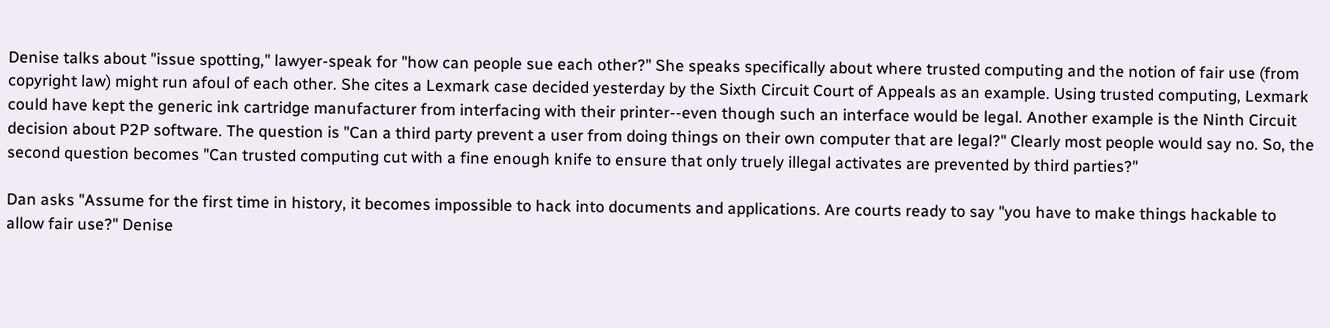Denise talks about "issue spotting," lawyer-speak for "how can people sue each other?" She speaks specifically about where trusted computing and the notion of fair use (from copyright law) might run afoul of each other. She cites a Lexmark case decided yesterday by the Sixth Circuit Court of Appeals as an example. Using trusted computing, Lexmark could have kept the generic ink cartridge manufacturer from interfacing with their printer--even though such an interface would be legal. Another example is the Ninth Circuit decision about P2P software. The question is "Can a third party prevent a user from doing things on their own computer that are legal?" Clearly most people would say no. So, the second question becomes "Can trusted computing cut with a fine enough knife to ensure that only truely illegal activates are prevented by third parties?"

Dan asks "Assume for the first time in history, it becomes impossible to hack into documents and applications. Are courts ready to say "you have to make things hackable to allow fair use?" Denise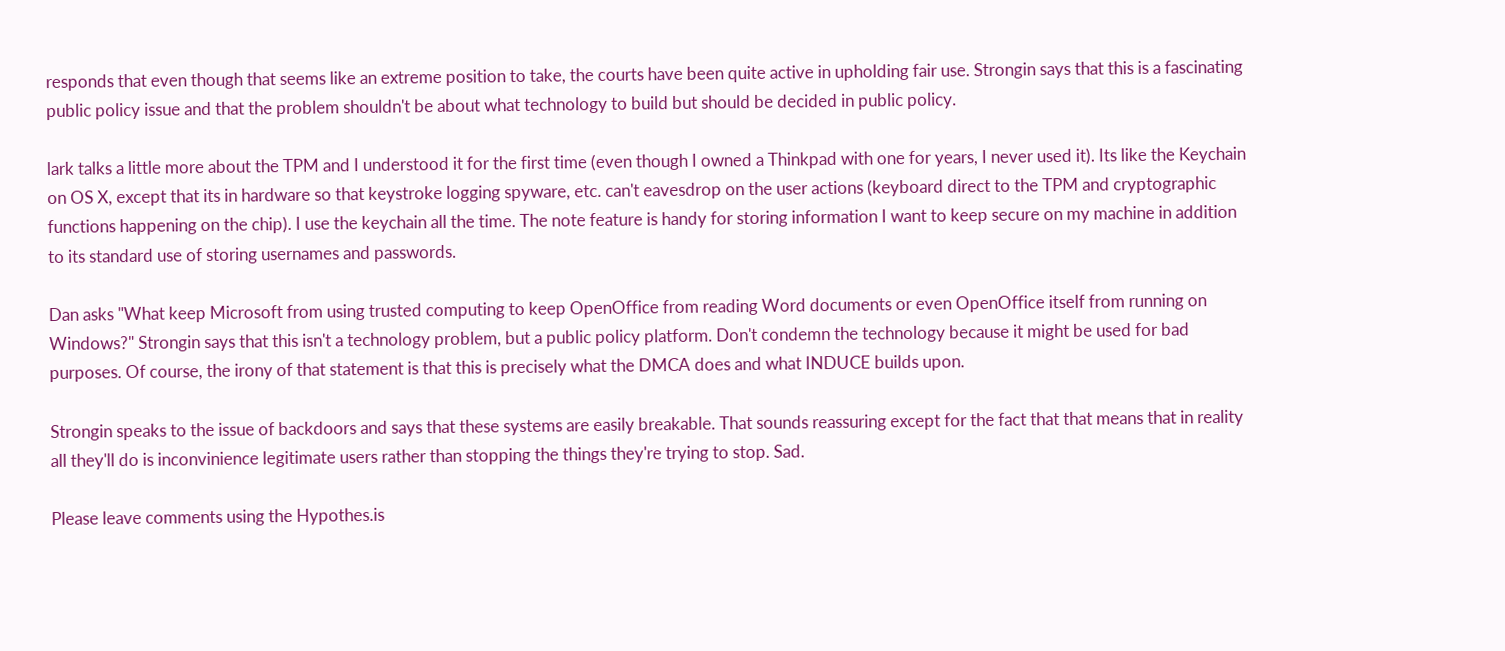responds that even though that seems like an extreme position to take, the courts have been quite active in upholding fair use. Strongin says that this is a fascinating public policy issue and that the problem shouldn't be about what technology to build but should be decided in public policy.

lark talks a little more about the TPM and I understood it for the first time (even though I owned a Thinkpad with one for years, I never used it). Its like the Keychain on OS X, except that its in hardware so that keystroke logging spyware, etc. can't eavesdrop on the user actions (keyboard direct to the TPM and cryptographic functions happening on the chip). I use the keychain all the time. The note feature is handy for storing information I want to keep secure on my machine in addition to its standard use of storing usernames and passwords.

Dan asks "What keep Microsoft from using trusted computing to keep OpenOffice from reading Word documents or even OpenOffice itself from running on Windows?" Strongin says that this isn't a technology problem, but a public policy platform. Don't condemn the technology because it might be used for bad purposes. Of course, the irony of that statement is that this is precisely what the DMCA does and what INDUCE builds upon.

Strongin speaks to the issue of backdoors and says that these systems are easily breakable. That sounds reassuring except for the fact that that means that in reality all they'll do is inconvinience legitimate users rather than stopping the things they're trying to stop. Sad.

Please leave comments using the Hypothes.is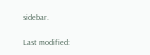sidebar.

Last modified: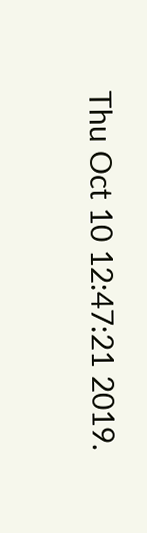Thu Oct 10 12:47:21 2019.